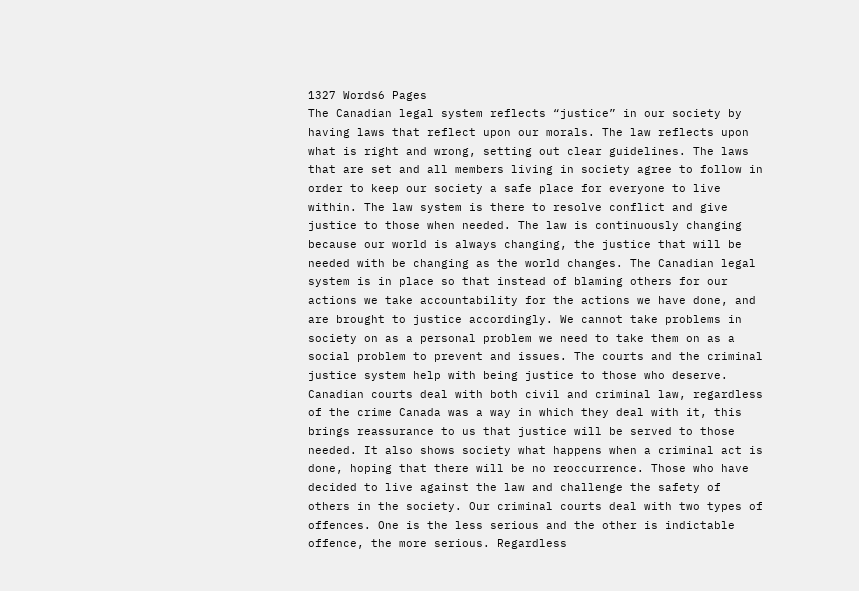1327 Words6 Pages
The Canadian legal system reflects “justice” in our society by having laws that reflect upon our morals. The law reflects upon what is right and wrong, setting out clear guidelines. The laws that are set and all members living in society agree to follow in order to keep our society a safe place for everyone to live within. The law system is there to resolve conflict and give justice to those when needed. The law is continuously changing because our world is always changing, the justice that will be needed with be changing as the world changes. The Canadian legal system is in place so that instead of blaming others for our actions we take accountability for the actions we have done, and are brought to justice accordingly. We cannot take problems in society on as a personal problem we need to take them on as a social problem to prevent and issues. The courts and the criminal justice system help with being justice to those who deserve. Canadian courts deal with both civil and criminal law, regardless of the crime Canada was a way in which they deal with it, this brings reassurance to us that justice will be served to those needed. It also shows society what happens when a criminal act is done, hoping that there will be no reoccurrence. Those who have decided to live against the law and challenge the safety of others in the society. Our criminal courts deal with two types of offences. One is the less serious and the other is indictable offence, the more serious. Regardless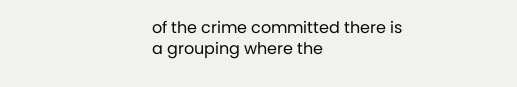of the crime committed there is a grouping where the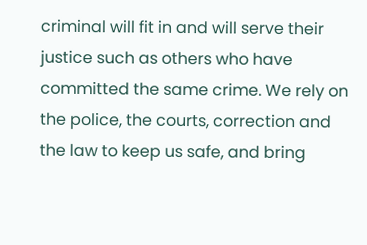criminal will fit in and will serve their justice such as others who have committed the same crime. We rely on the police, the courts, correction and the law to keep us safe, and bring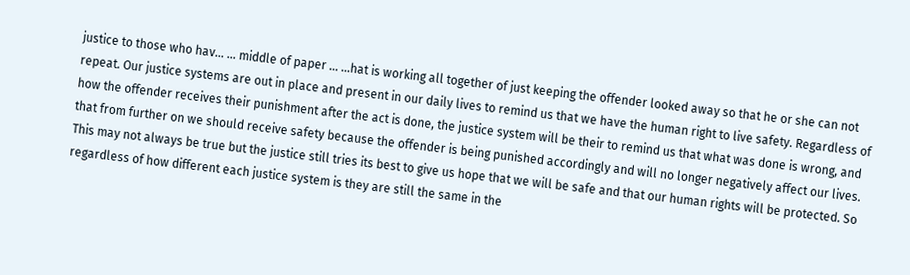justice to those who hav... ... middle of paper ... ...hat is working all together of just keeping the offender looked away so that he or she can not repeat. Our justice systems are out in place and present in our daily lives to remind us that we have the human right to live safety. Regardless of how the offender receives their punishment after the act is done, the justice system will be their to remind us that what was done is wrong, and that from further on we should receive safety because the offender is being punished accordingly and will no longer negatively affect our lives. This may not always be true but the justice still tries its best to give us hope that we will be safe and that our human rights will be protected. So regardless of how different each justice system is they are still the same in the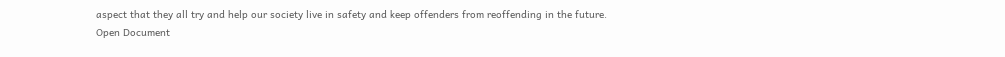aspect that they all try and help our society live in safety and keep offenders from reoffending in the future.
Open Document